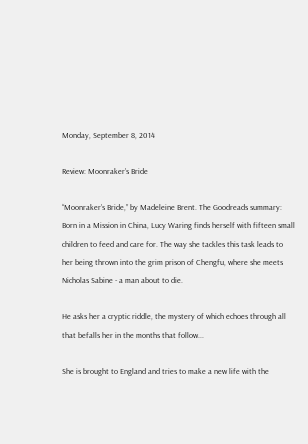Monday, September 8, 2014

Review: Moonraker’s Bride

“Moonraker’s Bride,” by Madeleine Brent. The Goodreads summary:
Born in a Mission in China, Lucy Waring finds herself with fifteen small children to feed and care for. The way she tackles this task leads to her being thrown into the grim prison of Chengfu, where she meets Nicholas Sabine - a man about to die.

He asks her a cryptic riddle, the mystery of which echoes through all that befalls her in the months that follow...

She is brought to England and tries to make a new life with the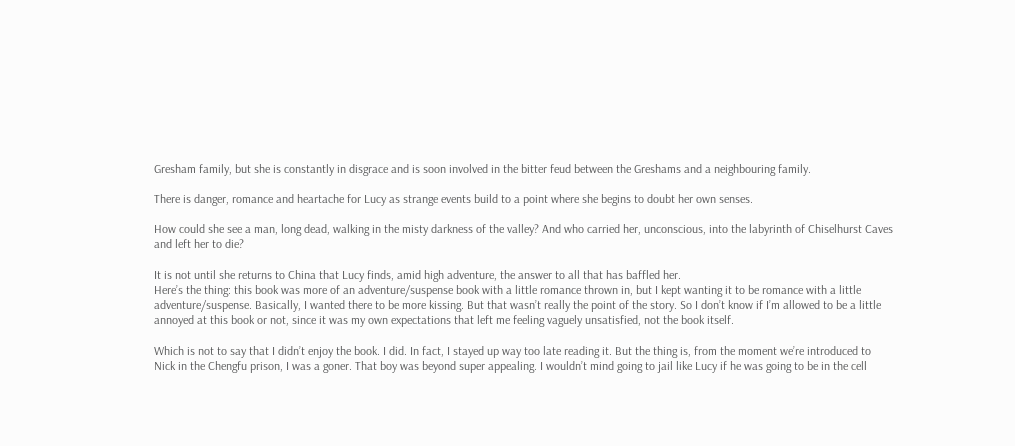Gresham family, but she is constantly in disgrace and is soon involved in the bitter feud between the Greshams and a neighbouring family.

There is danger, romance and heartache for Lucy as strange events build to a point where she begins to doubt her own senses.

How could she see a man, long dead, walking in the misty darkness of the valley? And who carried her, unconscious, into the labyrinth of Chiselhurst Caves and left her to die?

It is not until she returns to China that Lucy finds, amid high adventure, the answer to all that has baffled her.
Here’s the thing: this book was more of an adventure/suspense book with a little romance thrown in, but I kept wanting it to be romance with a little adventure/suspense. Basically, I wanted there to be more kissing. But that wasn’t really the point of the story. So I don’t know if I’m allowed to be a little annoyed at this book or not, since it was my own expectations that left me feeling vaguely unsatisfied, not the book itself.

Which is not to say that I didn’t enjoy the book. I did. In fact, I stayed up way too late reading it. But the thing is, from the moment we’re introduced to Nick in the Chengfu prison, I was a goner. That boy was beyond super appealing. I wouldn’t mind going to jail like Lucy if he was going to be in the cell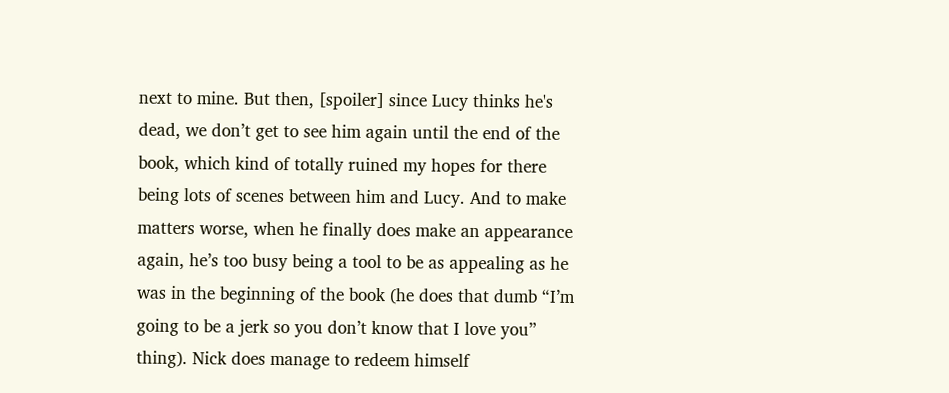next to mine. But then, [spoiler] since Lucy thinks he's dead, we don’t get to see him again until the end of the book, which kind of totally ruined my hopes for there being lots of scenes between him and Lucy. And to make matters worse, when he finally does make an appearance again, he’s too busy being a tool to be as appealing as he was in the beginning of the book (he does that dumb “I’m going to be a jerk so you don’t know that I love you” thing). Nick does manage to redeem himself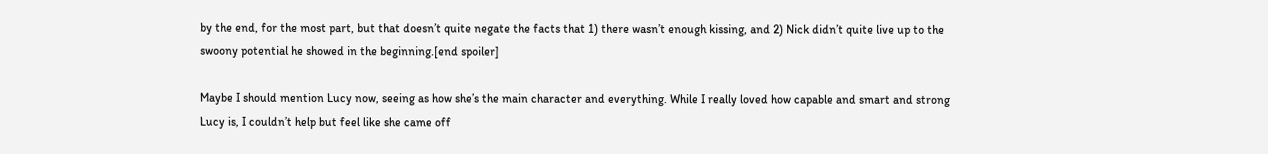by the end, for the most part, but that doesn’t quite negate the facts that 1) there wasn’t enough kissing, and 2) Nick didn’t quite live up to the swoony potential he showed in the beginning.[end spoiler]

Maybe I should mention Lucy now, seeing as how she’s the main character and everything. While I really loved how capable and smart and strong Lucy is, I couldn’t help but feel like she came off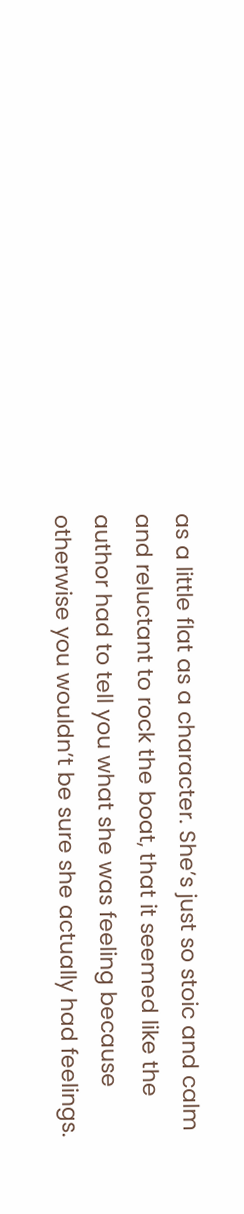as a little flat as a character. She’s just so stoic and calm and reluctant to rock the boat, that it seemed like the author had to tell you what she was feeling because otherwise you wouldn’t be sure she actually had feelings.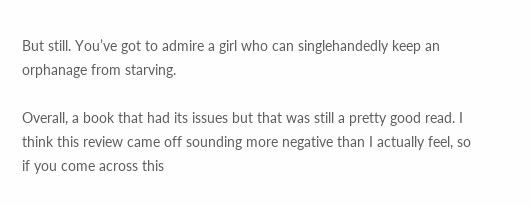But still. You’ve got to admire a girl who can singlehandedly keep an orphanage from starving.

Overall, a book that had its issues but that was still a pretty good read. I think this review came off sounding more negative than I actually feel, so if you come across this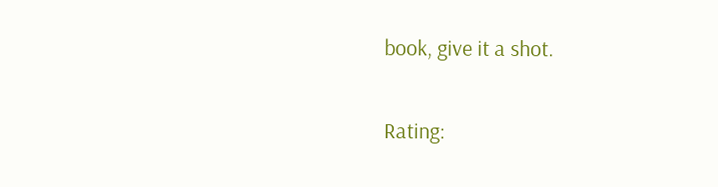book, give it a shot.

Rating: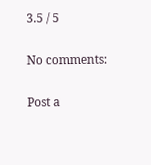3.5 / 5

No comments:

Post a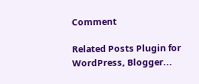Comment

Related Posts Plugin for WordPress, Blogger...